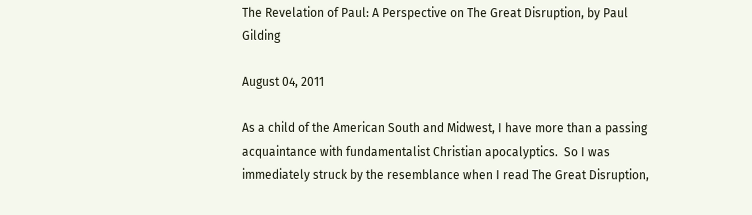The Revelation of Paul: A Perspective on The Great Disruption, by Paul Gilding

August 04, 2011

As a child of the American South and Midwest, I have more than a passing acquaintance with fundamentalist Christian apocalyptics.  So I was immediately struck by the resemblance when I read The Great Disruption,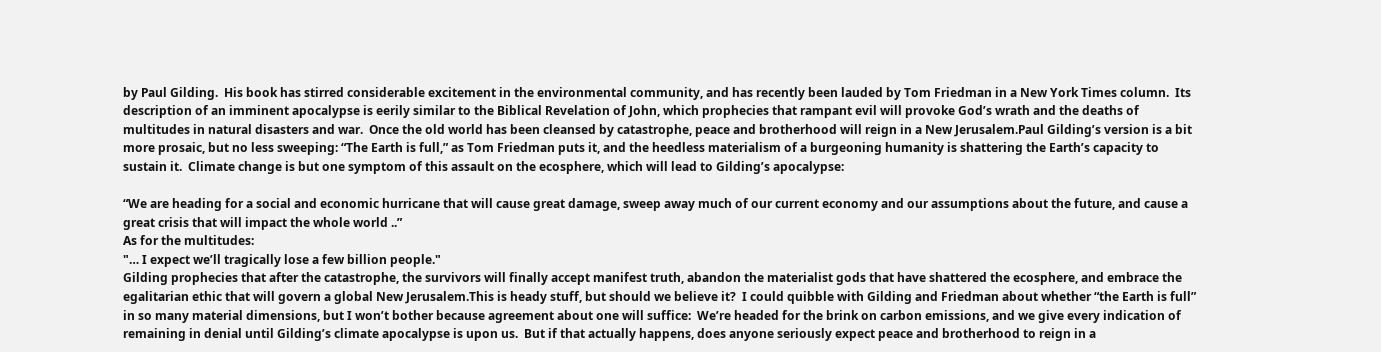by Paul Gilding.  His book has stirred considerable excitement in the environmental community, and has recently been lauded by Tom Friedman in a New York Times column.  Its description of an imminent apocalypse is eerily similar to the Biblical Revelation of John, which prophecies that rampant evil will provoke God’s wrath and the deaths of multitudes in natural disasters and war.  Once the old world has been cleansed by catastrophe, peace and brotherhood will reign in a New Jerusalem.Paul Gilding’s version is a bit more prosaic, but no less sweeping: “The Earth is full,” as Tom Friedman puts it, and the heedless materialism of a burgeoning humanity is shattering the Earth’s capacity to sustain it.  Climate change is but one symptom of this assault on the ecosphere, which will lead to Gilding’s apocalypse:

“We are heading for a social and economic hurricane that will cause great damage, sweep away much of our current economy and our assumptions about the future, and cause a great crisis that will impact the whole world ..”
As for the multitudes:
"… I expect we’ll tragically lose a few billion people."
Gilding prophecies that after the catastrophe, the survivors will finally accept manifest truth, abandon the materialist gods that have shattered the ecosphere, and embrace the egalitarian ethic that will govern a global New Jerusalem.This is heady stuff, but should we believe it?  I could quibble with Gilding and Friedman about whether “the Earth is full” in so many material dimensions, but I won’t bother because agreement about one will suffice:  We’re headed for the brink on carbon emissions, and we give every indication of remaining in denial until Gilding’s climate apocalypse is upon us.  But if that actually happens, does anyone seriously expect peace and brotherhood to reign in a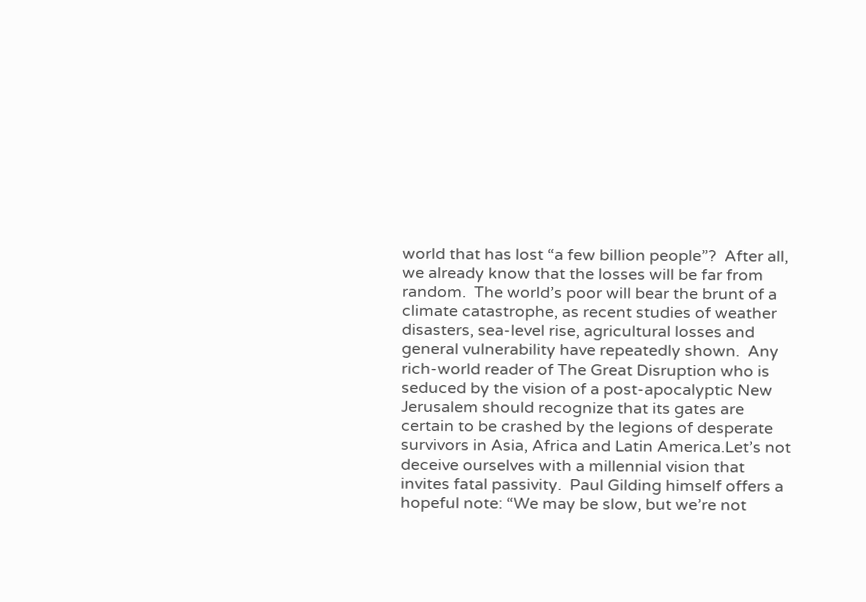world that has lost “a few billion people”?  After all, we already know that the losses will be far from random.  The world’s poor will bear the brunt of a climate catastrophe, as recent studies of weather disasters, sea-level rise, agricultural losses and general vulnerability have repeatedly shown.  Any rich-world reader of The Great Disruption who is seduced by the vision of a post-apocalyptic New Jerusalem should recognize that its gates are certain to be crashed by the legions of desperate survivors in Asia, Africa and Latin America.Let’s not deceive ourselves with a millennial vision that invites fatal passivity.  Paul Gilding himself offers a hopeful note: “We may be slow, but we’re not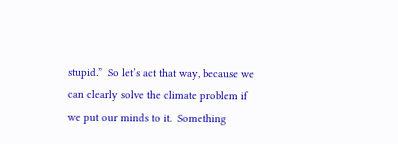stupid.”  So let’s act that way, because we can clearly solve the climate problem if we put our minds to it.  Something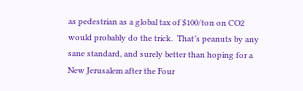as pedestrian as a global tax of $100/ton on CO2 would probably do the trick.  That’s peanuts by any sane standard, and surely better than hoping for a New Jerusalem after the Four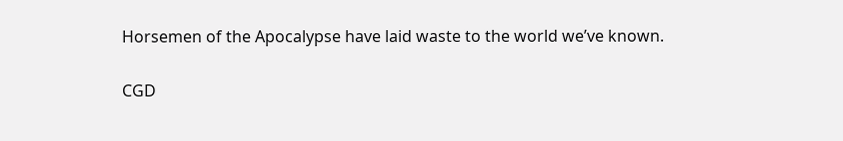Horsemen of the Apocalypse have laid waste to the world we’ve known.


CGD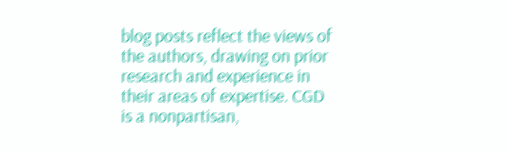blog posts reflect the views of the authors, drawing on prior research and experience in their areas of expertise. CGD is a nonpartisan,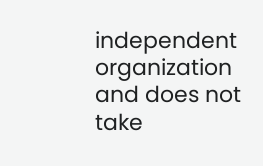independent organization and does not take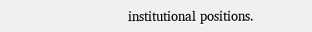institutional positions.